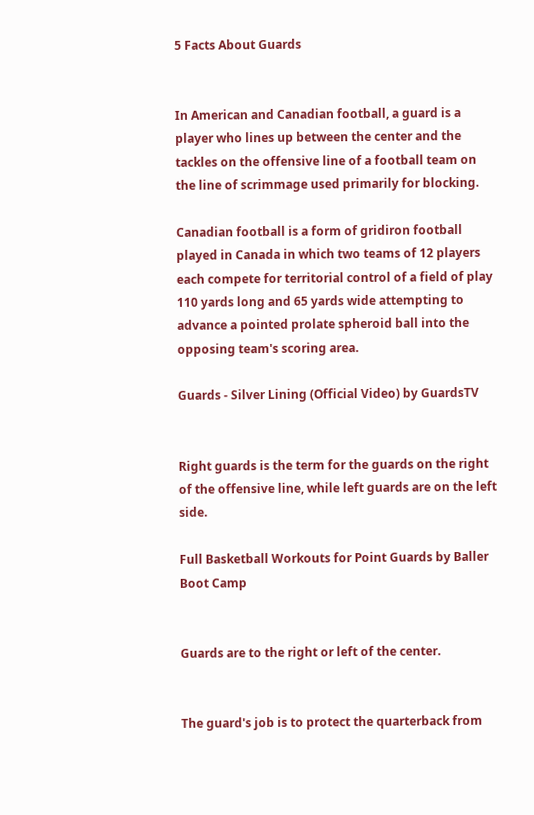5 Facts About Guards


In American and Canadian football, a guard is a player who lines up between the center and the tackles on the offensive line of a football team on the line of scrimmage used primarily for blocking.

Canadian football is a form of gridiron football played in Canada in which two teams of 12 players each compete for territorial control of a field of play 110 yards long and 65 yards wide attempting to advance a pointed prolate spheroid ball into the opposing team's scoring area.

Guards - Silver Lining (Official Video) by GuardsTV


Right guards is the term for the guards on the right of the offensive line, while left guards are on the left side.

Full Basketball Workouts for Point Guards by Baller Boot Camp


Guards are to the right or left of the center.


The guard's job is to protect the quarterback from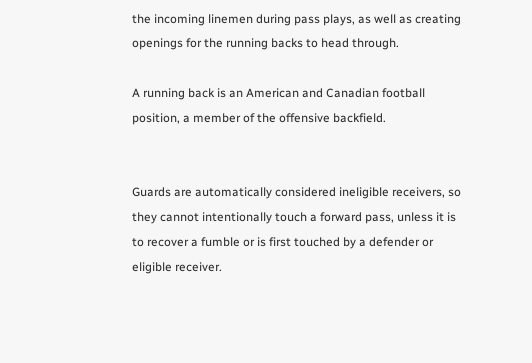the incoming linemen during pass plays, as well as creating openings for the running backs to head through.

A running back is an American and Canadian football position, a member of the offensive backfield.


Guards are automatically considered ineligible receivers, so they cannot intentionally touch a forward pass, unless it is to recover a fumble or is first touched by a defender or eligible receiver.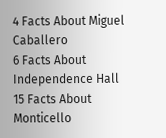4 Facts About Miguel Caballero
6 Facts About Independence Hall
15 Facts About Monticello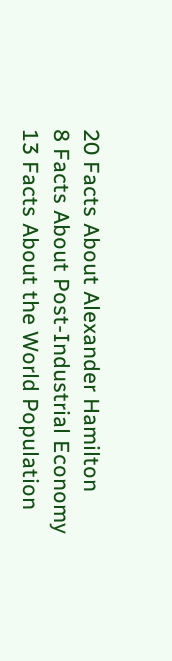20 Facts About Alexander Hamilton
8 Facts About Post-Industrial Economy
13 Facts About the World Population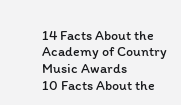14 Facts About the Academy of Country Music Awards
10 Facts About the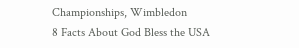Championships, Wimbledon
8 Facts About God Bless the USA